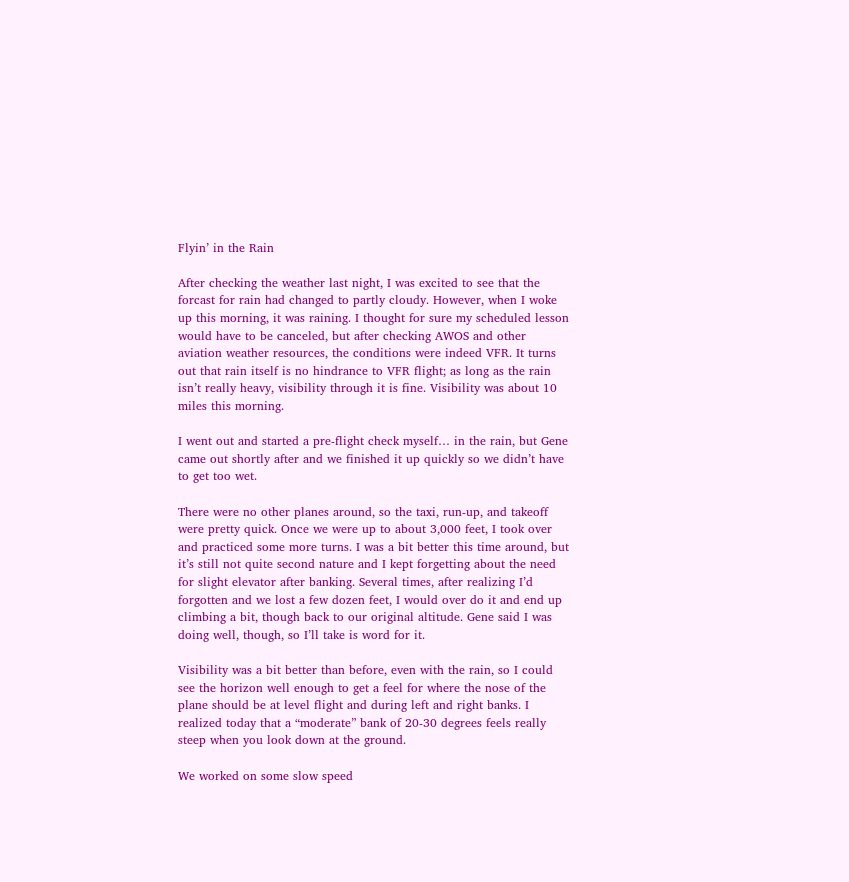Flyin’ in the Rain

After checking the weather last night, I was excited to see that the forcast for rain had changed to partly cloudy. However, when I woke up this morning, it was raining. I thought for sure my scheduled lesson would have to be canceled, but after checking AWOS and other aviation weather resources, the conditions were indeed VFR. It turns out that rain itself is no hindrance to VFR flight; as long as the rain isn’t really heavy, visibility through it is fine. Visibility was about 10 miles this morning.

I went out and started a pre-flight check myself… in the rain, but Gene came out shortly after and we finished it up quickly so we didn’t have to get too wet.

There were no other planes around, so the taxi, run-up, and takeoff were pretty quick. Once we were up to about 3,000 feet, I took over and practiced some more turns. I was a bit better this time around, but it’s still not quite second nature and I kept forgetting about the need for slight elevator after banking. Several times, after realizing I’d forgotten and we lost a few dozen feet, I would over do it and end up climbing a bit, though back to our original altitude. Gene said I was doing well, though, so I’ll take is word for it.

Visibility was a bit better than before, even with the rain, so I could see the horizon well enough to get a feel for where the nose of the plane should be at level flight and during left and right banks. I realized today that a “moderate” bank of 20-30 degrees feels really steep when you look down at the ground.

We worked on some slow speed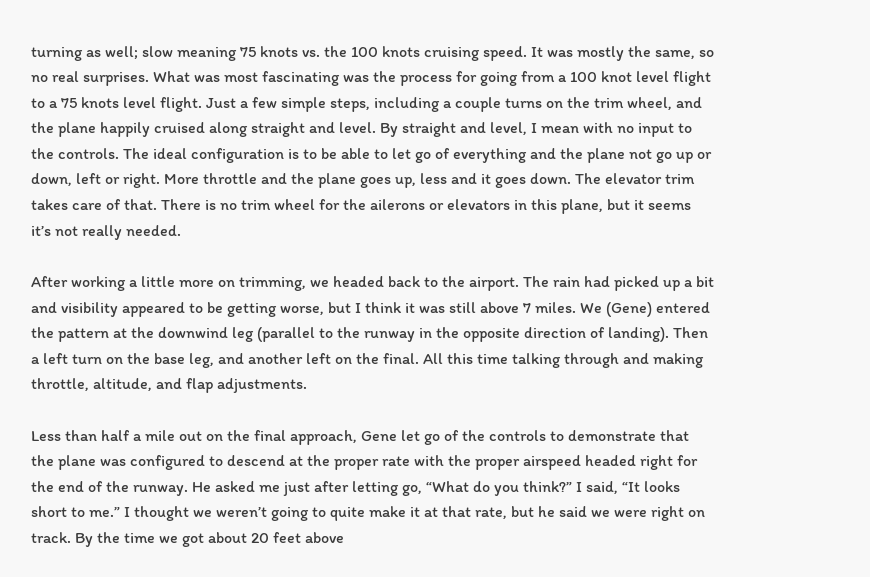turning as well; slow meaning 75 knots vs. the 100 knots cruising speed. It was mostly the same, so no real surprises. What was most fascinating was the process for going from a 100 knot level flight to a 75 knots level flight. Just a few simple steps, including a couple turns on the trim wheel, and the plane happily cruised along straight and level. By straight and level, I mean with no input to the controls. The ideal configuration is to be able to let go of everything and the plane not go up or down, left or right. More throttle and the plane goes up, less and it goes down. The elevator trim takes care of that. There is no trim wheel for the ailerons or elevators in this plane, but it seems it’s not really needed.

After working a little more on trimming, we headed back to the airport. The rain had picked up a bit and visibility appeared to be getting worse, but I think it was still above 7 miles. We (Gene) entered the pattern at the downwind leg (parallel to the runway in the opposite direction of landing). Then a left turn on the base leg, and another left on the final. All this time talking through and making throttle, altitude, and flap adjustments.

Less than half a mile out on the final approach, Gene let go of the controls to demonstrate that the plane was configured to descend at the proper rate with the proper airspeed headed right for the end of the runway. He asked me just after letting go, “What do you think?” I said, “It looks short to me.” I thought we weren’t going to quite make it at that rate, but he said we were right on track. By the time we got about 20 feet above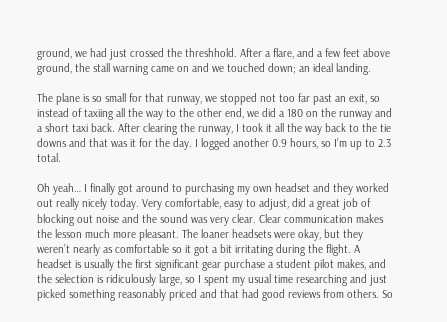ground, we had just crossed the threshhold. After a flare, and a few feet above ground, the stall warning came on and we touched down; an ideal landing.

The plane is so small for that runway, we stopped not too far past an exit, so instead of taxiing all the way to the other end, we did a 180 on the runway and a short taxi back. After clearing the runway, I took it all the way back to the tie downs and that was it for the day. I logged another 0.9 hours, so I’m up to 2.3 total.

Oh yeah… I finally got around to purchasing my own headset and they worked out really nicely today. Very comfortable, easy to adjust, did a great job of blocking out noise and the sound was very clear. Clear communication makes the lesson much more pleasant. The loaner headsets were okay, but they weren’t nearly as comfortable so it got a bit irritating during the flight. A headset is usually the first significant gear purchase a student pilot makes, and the selection is ridiculously large, so I spent my usual time researching and just picked something reasonably priced and that had good reviews from others. So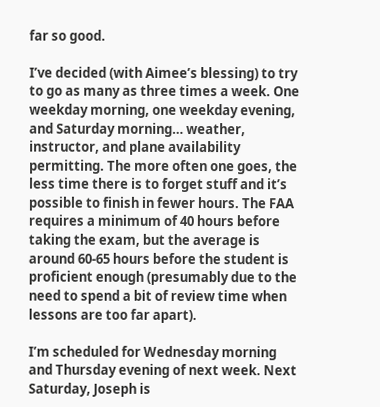far so good.

I’ve decided (with Aimee’s blessing) to try to go as many as three times a week. One weekday morning, one weekday evening, and Saturday morning… weather, instructor, and plane availability permitting. The more often one goes, the less time there is to forget stuff and it’s possible to finish in fewer hours. The FAA requires a minimum of 40 hours before taking the exam, but the average is around 60-65 hours before the student is proficient enough (presumably due to the need to spend a bit of review time when lessons are too far apart).

I’m scheduled for Wednesday morning and Thursday evening of next week. Next Saturday, Joseph is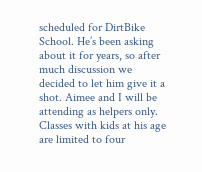scheduled for DirtBike School. He’s been asking about it for years, so after much discussion we decided to let him give it a shot. Aimee and I will be attending as helpers only. Classes with kids at his age are limited to four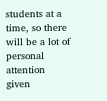students at a time, so there will be a lot of personal attention given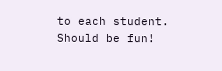to each student. Should be fun!